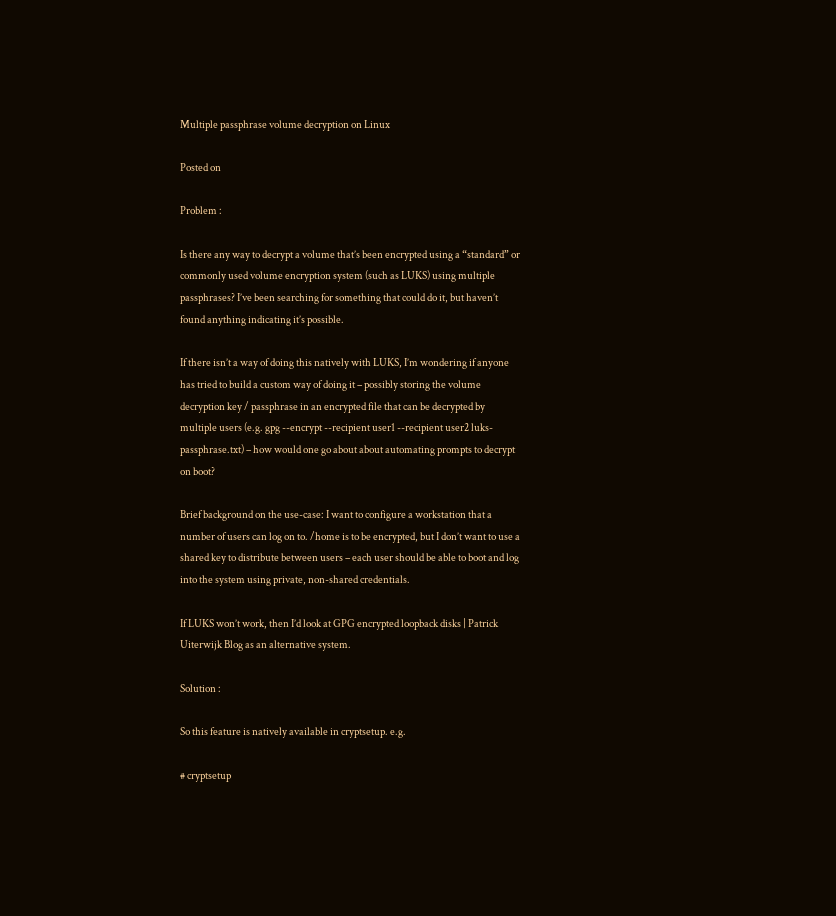Multiple passphrase volume decryption on Linux

Posted on

Problem :

Is there any way to decrypt a volume that’s been encrypted using a “standard” or commonly used volume encryption system (such as LUKS) using multiple passphrases? I’ve been searching for something that could do it, but haven’t found anything indicating it’s possible.

If there isn’t a way of doing this natively with LUKS, I’m wondering if anyone has tried to build a custom way of doing it – possibly storing the volume decryption key / passphrase in an encrypted file that can be decrypted by multiple users (e.g. gpg --encrypt --recipient user1 --recipient user2 luks-passphrase.txt) – how would one go about about automating prompts to decrypt on boot?

Brief background on the use-case: I want to configure a workstation that a number of users can log on to. /home is to be encrypted, but I don’t want to use a shared key to distribute between users – each user should be able to boot and log into the system using private, non-shared credentials.

If LUKS won’t work, then I’d look at GPG encrypted loopback disks | Patrick Uiterwijk Blog as an alternative system.

Solution :

So this feature is natively available in cryptsetup. e.g.

# cryptsetup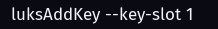luksAddKey --key-slot 1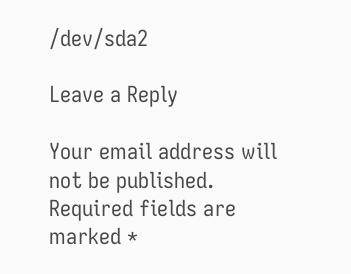/dev/sda2

Leave a Reply

Your email address will not be published. Required fields are marked *